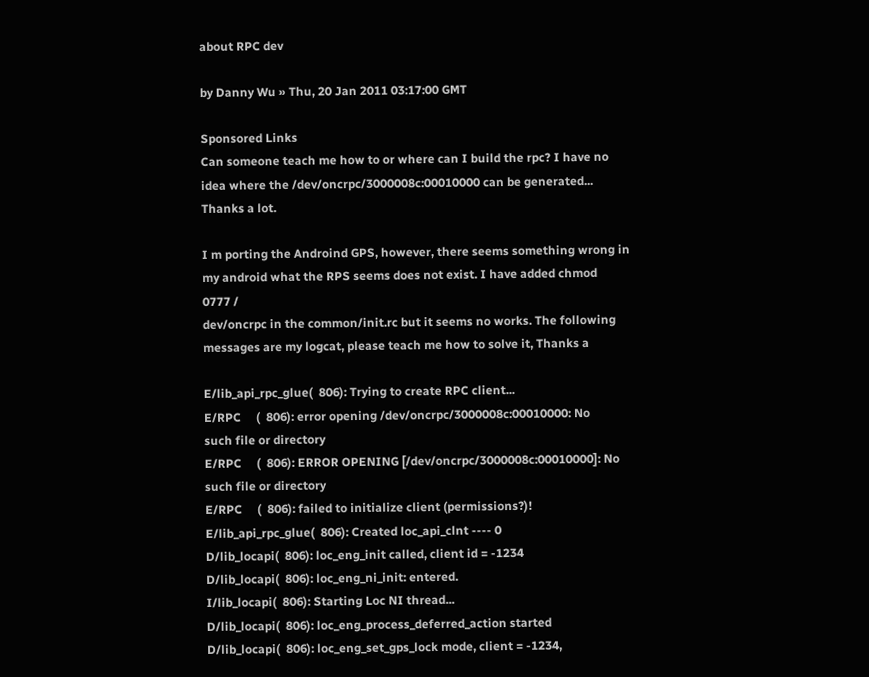about RPC dev

by Danny Wu » Thu, 20 Jan 2011 03:17:00 GMT

Sponsored Links
Can someone teach me how to or where can I build the rpc? I have no
idea where the /dev/oncrpc/3000008c:00010000 can be generated...
Thanks a lot.

I m porting the Androind GPS, however, there seems something wrong in
my android what the RPS seems does not exist. I have added chmod
0777 /
dev/oncrpc in the common/init.rc but it seems no works. The following
messages are my logcat, please teach me how to solve it, Thanks a

E/lib_api_rpc_glue(  806): Trying to create RPC client...
E/RPC     (  806): error opening /dev/oncrpc/3000008c:00010000: No
such file or directory
E/RPC     (  806): ERROR OPENING [/dev/oncrpc/3000008c:00010000]: No
such file or directory
E/RPC     (  806): failed to initialize client (permissions?)!
E/lib_api_rpc_glue(  806): Created loc_api_clnt ---- 0
D/lib_locapi(  806): loc_eng_init called, client id = -1234
D/lib_locapi(  806): loc_eng_ni_init: entered.
I/lib_locapi(  806): Starting Loc NI thread...
D/lib_locapi(  806): loc_eng_process_deferred_action started
D/lib_locapi(  806): loc_eng_set_gps_lock mode, client = -1234,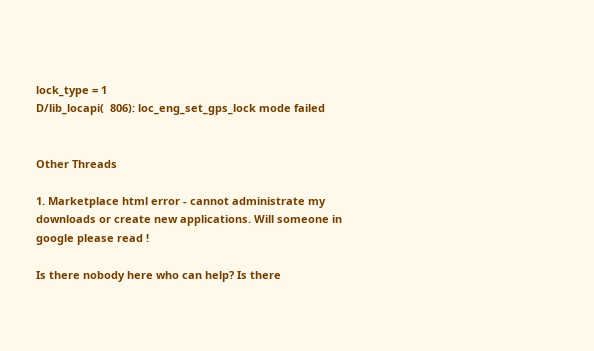lock_type = 1
D/lib_locapi(  806): loc_eng_set_gps_lock mode failed


Other Threads

1. Marketplace html error - cannot administrate my downloads or create new applications. Will someone in google please read !

Is there nobody here who can help? Is there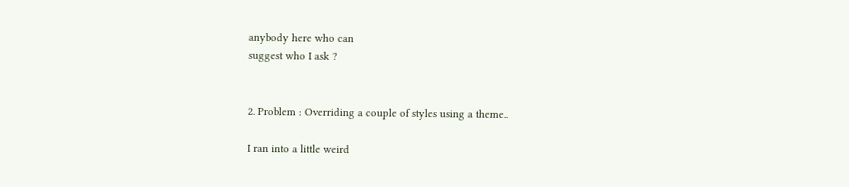anybody here who can
suggest who I ask ?


2. Problem : Overriding a couple of styles using a theme..

I ran into a little weird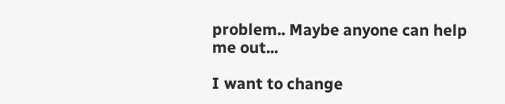problem.. Maybe anyone can help me out...

I want to change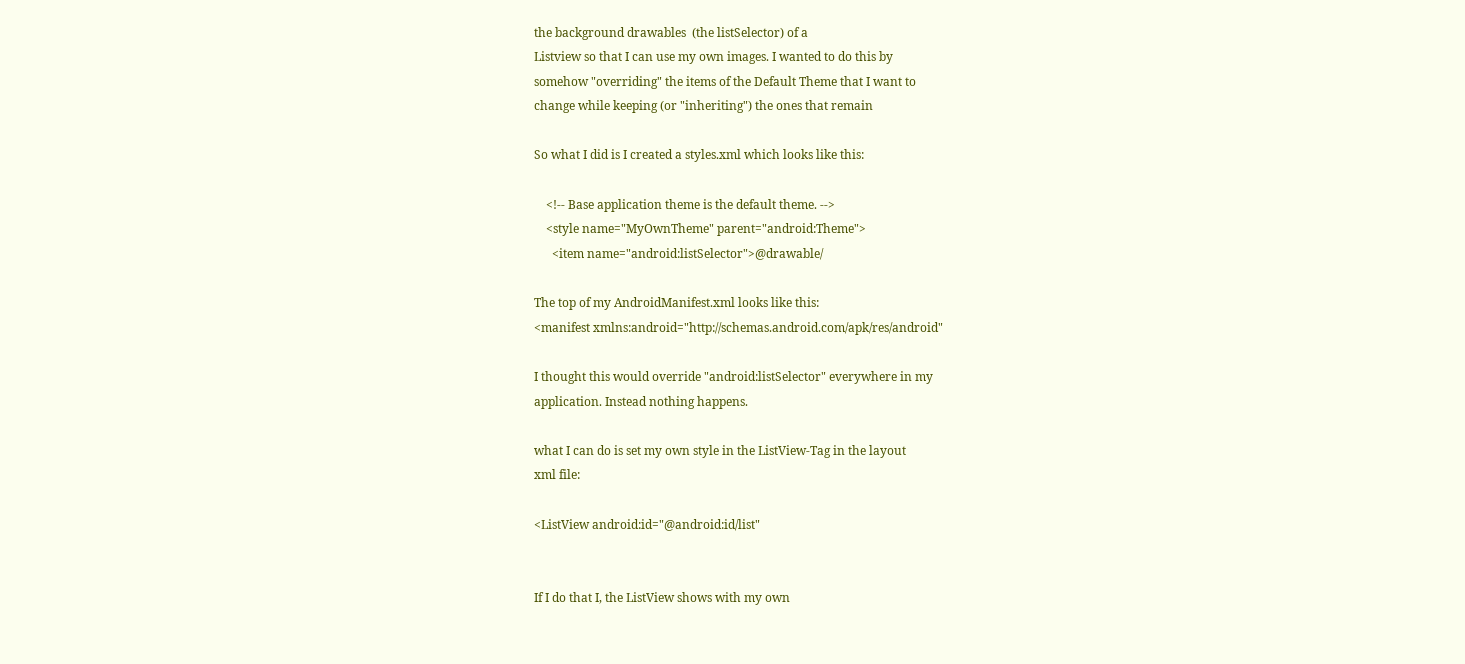the background drawables  (the listSelector) of a
Listview so that I can use my own images. I wanted to do this by
somehow "overriding" the items of the Default Theme that I want to
change while keeping (or "inheriting") the ones that remain

So what I did is I created a styles.xml which looks like this:

    <!-- Base application theme is the default theme. -->
    <style name="MyOwnTheme" parent="android:Theme">
      <item name="android:listSelector">@drawable/

The top of my AndroidManifest.xml looks like this:
<manifest xmlns:android="http://schemas.android.com/apk/res/android"

I thought this would override "android:listSelector" everywhere in my
application. Instead nothing happens.

what I can do is set my own style in the ListView-Tag in the layout
xml file:

<ListView android:id="@android:id/list"


If I do that I, the ListView shows with my own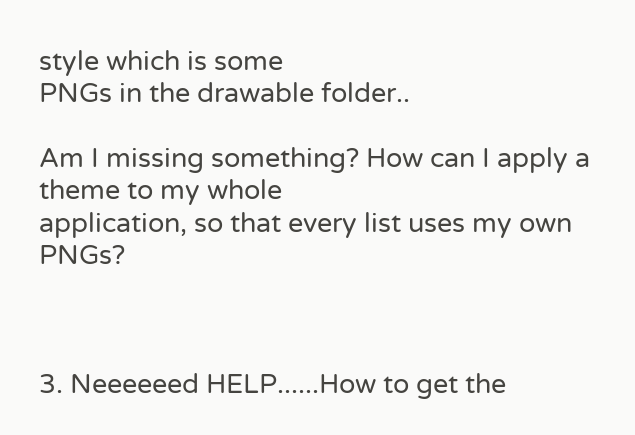style which is some
PNGs in the drawable folder..

Am I missing something? How can I apply a theme to my whole
application, so that every list uses my own PNGs?



3. Neeeeeed HELP......How to get the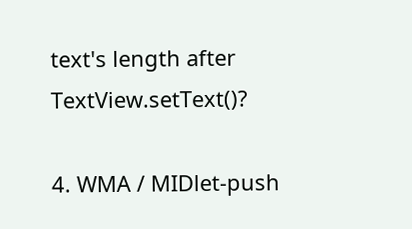text's length after TextView.setText()?

4. WMA / MIDlet-push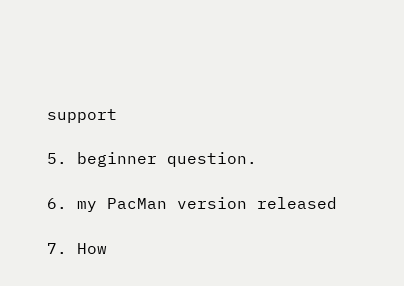support

5. beginner question.

6. my PacMan version released

7. How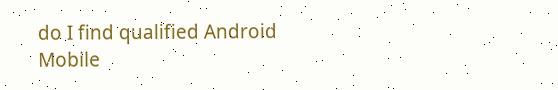do I find qualified Android Mobile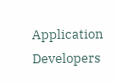Application Developers